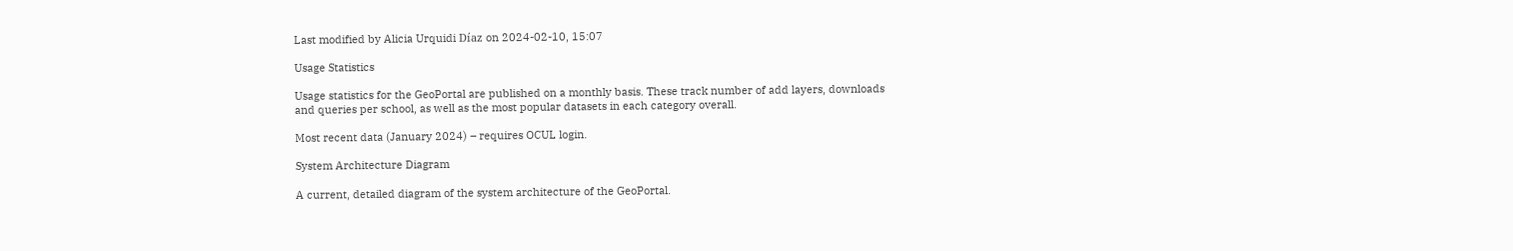Last modified by Alicia Urquidi Díaz on 2024-02-10, 15:07

Usage Statistics

Usage statistics for the GeoPortal are published on a monthly basis. These track number of add layers, downloads and queries per school, as well as the most popular datasets in each category overall.

Most recent data (January 2024) – requires OCUL login.

System Architecture Diagram

A current, detailed diagram of the system architecture of the GeoPortal.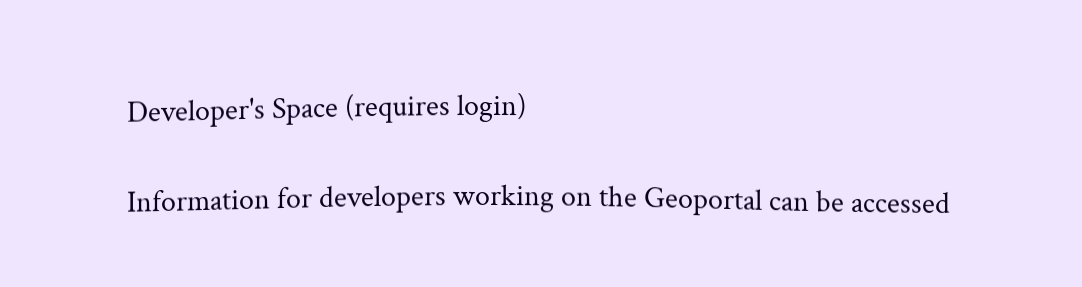Developer's Space (requires login)

Information for developers working on the Geoportal can be accessed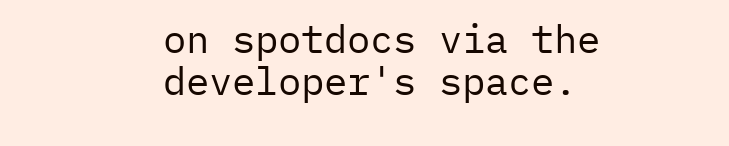on spotdocs via the developer's space.